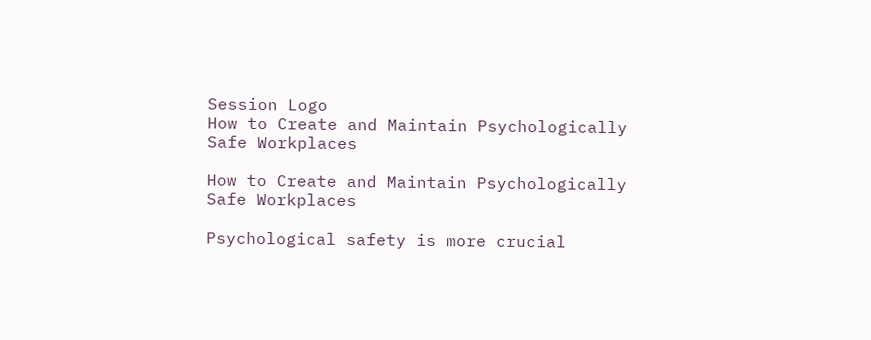Session Logo
How to Create and Maintain Psychologically Safe Workplaces

How to Create and Maintain Psychologically Safe Workplaces

Psychological safety is more crucial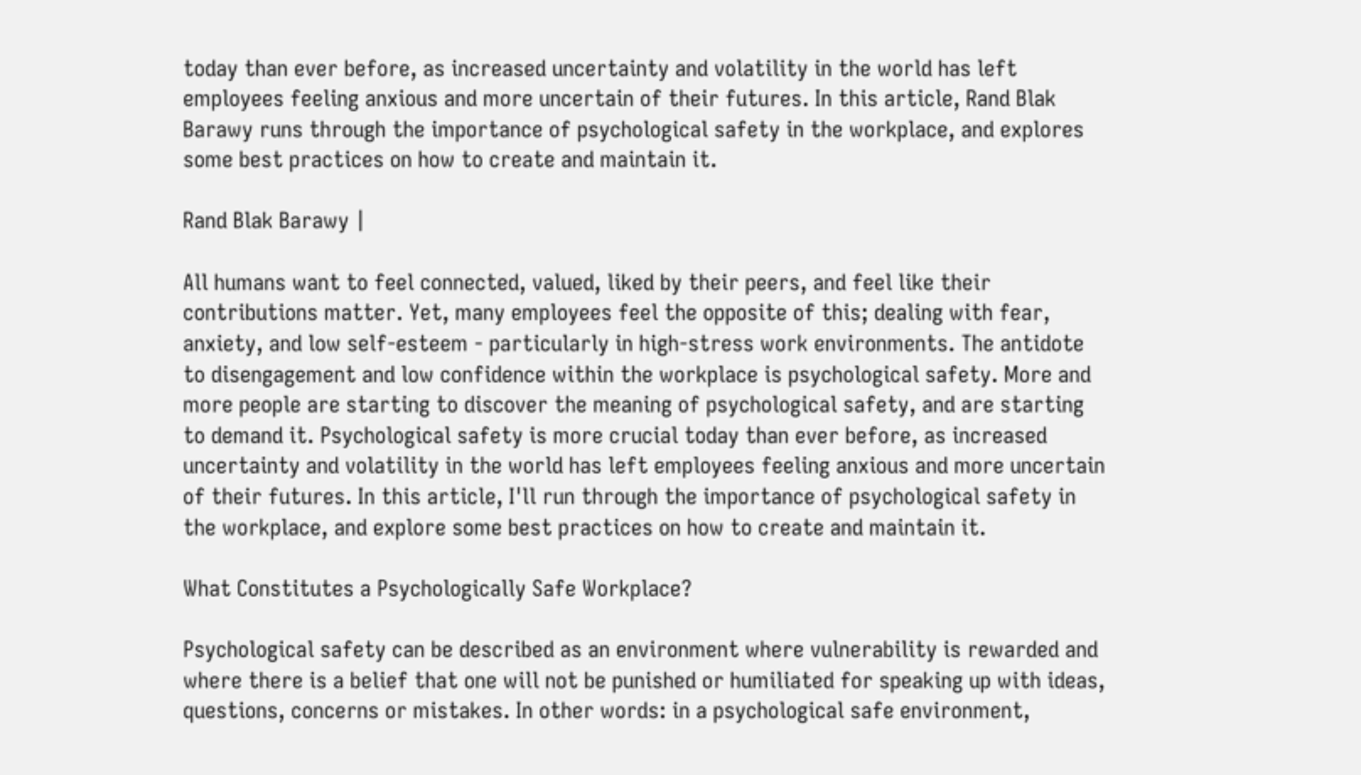today than ever before, as increased uncertainty and volatility in the world has left employees feeling anxious and more uncertain of their futures. In this article, Rand Blak Barawy runs through the importance of psychological safety in the workplace, and explores some best practices on how to create and maintain it.

Rand Blak Barawy |

All humans want to feel connected, valued, liked by their peers, and feel like their contributions matter. Yet, many employees feel the opposite of this; dealing with fear, anxiety, and low self-esteem - particularly in high-stress work environments. The antidote to disengagement and low confidence within the workplace is psychological safety. More and more people are starting to discover the meaning of psychological safety, and are starting to demand it. Psychological safety is more crucial today than ever before, as increased uncertainty and volatility in the world has left employees feeling anxious and more uncertain of their futures. In this article, I'll run through the importance of psychological safety in the workplace, and explore some best practices on how to create and maintain it.

What Constitutes a Psychologically Safe Workplace?

Psychological safety can be described as an environment where vulnerability is rewarded and where there is a belief that one will not be punished or humiliated for speaking up with ideas, questions, concerns or mistakes. In other words: in a psychological safe environment,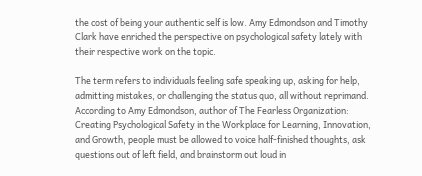the cost of being your authentic self is low. Amy Edmondson and Timothy Clark have enriched the perspective on psychological safety lately with their respective work on the topic.

The term refers to individuals feeling safe speaking up, asking for help, admitting mistakes, or challenging the status quo, all without reprimand. According to Amy Edmondson, author of The Fearless Organization: Creating Psychological Safety in the Workplace for Learning, Innovation, and Growth, people must be allowed to voice half-finished thoughts, ask questions out of left field, and brainstorm out loud in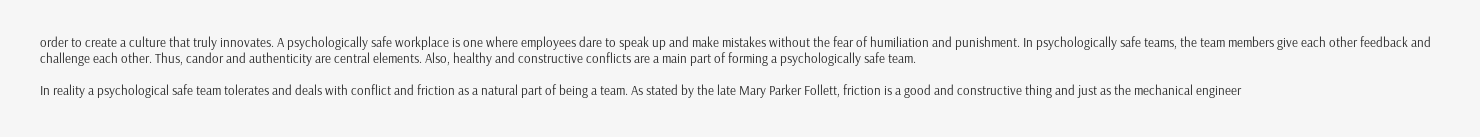order to create a culture that truly innovates. A psychologically safe workplace is one where employees dare to speak up and make mistakes without the fear of humiliation and punishment. In psychologically safe teams, the team members give each other feedback and challenge each other. Thus, candor and authenticity are central elements. Also, healthy and constructive conflicts are a main part of forming a psychologically safe team.

In reality a psychological safe team tolerates and deals with conflict and friction as a natural part of being a team. As stated by the late Mary Parker Follett, friction is a good and constructive thing and just as the mechanical engineer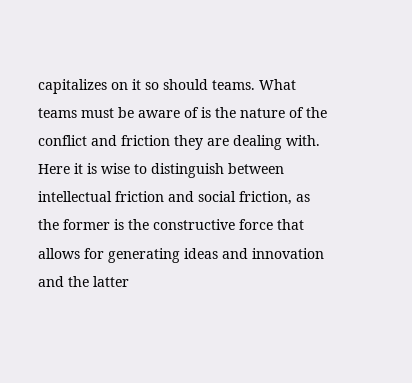capitalizes on it so should teams. What teams must be aware of is the nature of the conflict and friction they are dealing with. Here it is wise to distinguish between intellectual friction and social friction, as the former is the constructive force that allows for generating ideas and innovation and the latter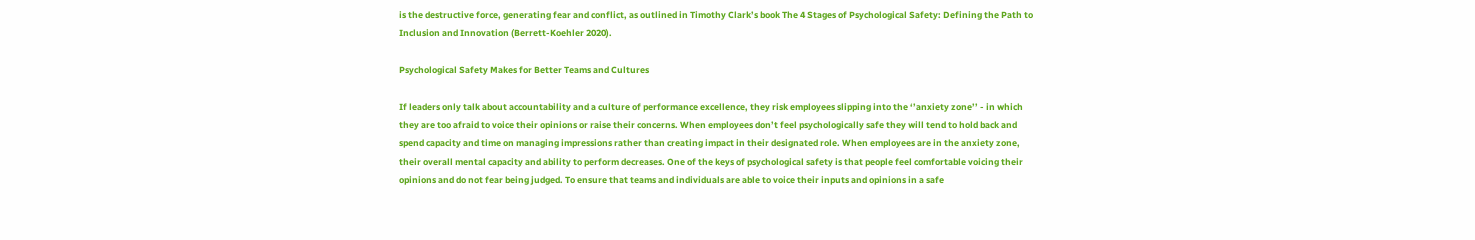is the destructive force, generating fear and conflict, as outlined in Timothy Clark’s book The 4 Stages of Psychological Safety: Defining the Path to Inclusion and Innovation (Berrett-Koehler 2020).

Psychological Safety Makes for Better Teams and Cultures

If leaders only talk about accountability and a culture of performance excellence, they risk employees slipping into the ‘’anxiety zone’’ - in which they are too afraid to voice their opinions or raise their concerns. When employees don’t feel psychologically safe they will tend to hold back and spend capacity and time on managing impressions rather than creating impact in their designated role. When employees are in the anxiety zone, their overall mental capacity and ability to perform decreases. One of the keys of psychological safety is that people feel comfortable voicing their opinions and do not fear being judged. To ensure that teams and individuals are able to voice their inputs and opinions in a safe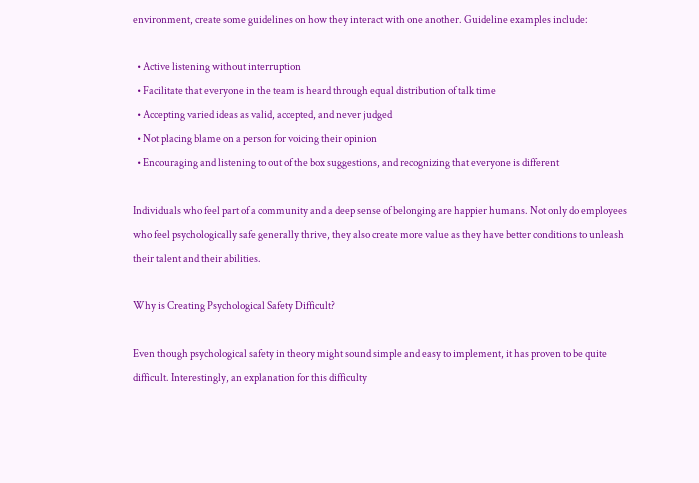environment, create some guidelines on how they interact with one another. Guideline examples include:

  • Active listening without interruption
  • Facilitate that everyone in the team is heard through equal distribution of talk time
  • Accepting varied ideas as valid, accepted, and never judged
  • Not placing blame on a person for voicing their opinion
  • Encouraging and listening to out of the box suggestions, and recognizing that everyone is different

Individuals who feel part of a community and a deep sense of belonging are happier humans. Not only do employees who feel psychologically safe generally thrive, they also create more value as they have better conditions to unleash their talent and their abilities.

Why is Creating Psychological Safety Difficult?

Even though psychological safety in theory might sound simple and easy to implement, it has proven to be quite difficult. Interestingly, an explanation for this difficulty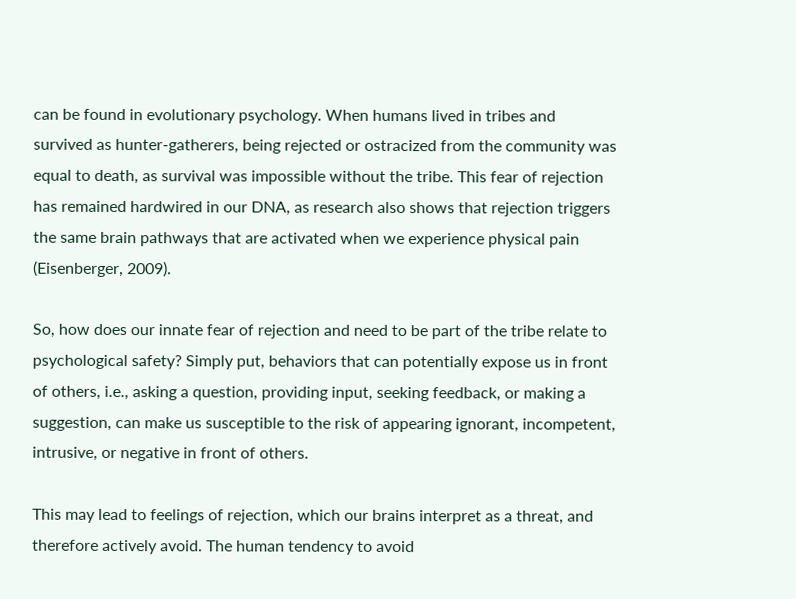can be found in evolutionary psychology. When humans lived in tribes and survived as hunter-gatherers, being rejected or ostracized from the community was equal to death, as survival was impossible without the tribe. This fear of rejection has remained hardwired in our DNA, as research also shows that rejection triggers the same brain pathways that are activated when we experience physical pain (Eisenberger, 2009).

So, how does our innate fear of rejection and need to be part of the tribe relate to psychological safety? Simply put, behaviors that can potentially expose us in front of others, i.e., asking a question, providing input, seeking feedback, or making a suggestion, can make us susceptible to the risk of appearing ignorant, incompetent, intrusive, or negative in front of others.

This may lead to feelings of rejection, which our brains interpret as a threat, and therefore actively avoid. The human tendency to avoid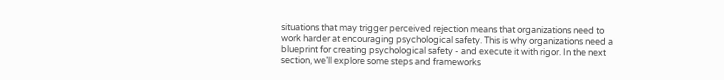situations that may trigger perceived rejection means that organizations need to work harder at encouraging psychological safety. This is why organizations need a blueprint for creating psychological safety - and execute it with rigor. In the next section, we’ll explore some steps and frameworks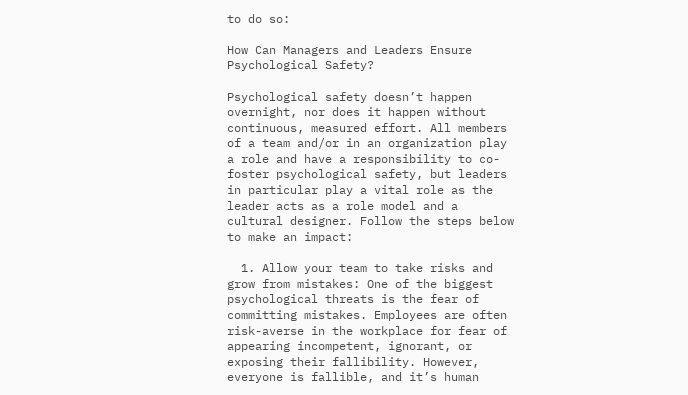to do so:

How Can Managers and Leaders Ensure Psychological Safety?

Psychological safety doesn’t happen overnight, nor does it happen without continuous, measured effort. All members of a team and/or in an organization play a role and have a responsibility to co-foster psychological safety, but leaders in particular play a vital role as the leader acts as a role model and a cultural designer. Follow the steps below to make an impact:

  1. Allow your team to take risks and grow from mistakes: One of the biggest psychological threats is the fear of committing mistakes. Employees are often risk-averse in the workplace for fear of appearing incompetent, ignorant, or exposing their fallibility. However, everyone is fallible, and it’s human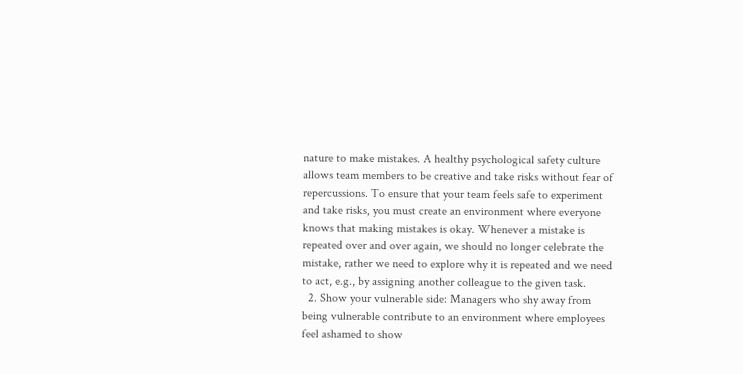nature to make mistakes. A healthy psychological safety culture allows team members to be creative and take risks without fear of repercussions. To ensure that your team feels safe to experiment and take risks, you must create an environment where everyone knows that making mistakes is okay. Whenever a mistake is repeated over and over again, we should no longer celebrate the mistake, rather we need to explore why it is repeated and we need to act, e.g., by assigning another colleague to the given task.
  2. Show your vulnerable side: Managers who shy away from being vulnerable contribute to an environment where employees feel ashamed to show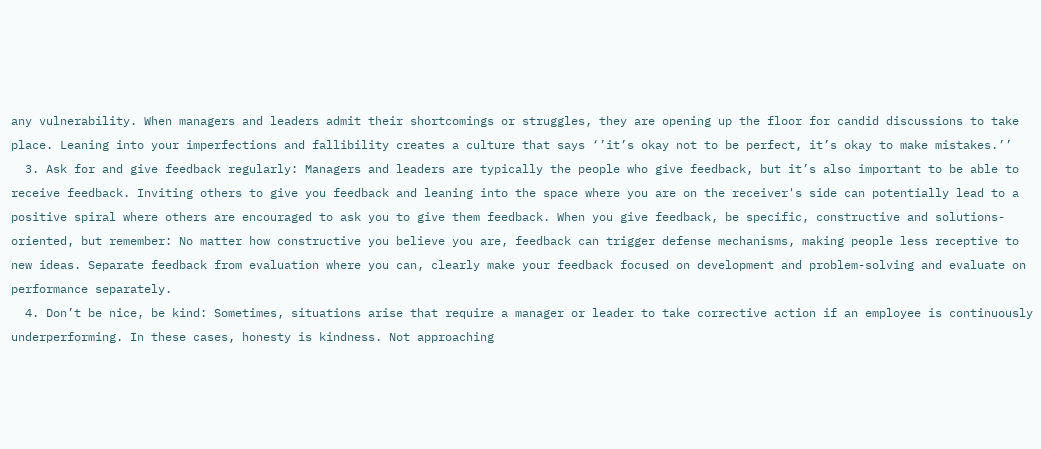any vulnerability. When managers and leaders admit their shortcomings or struggles, they are opening up the floor for candid discussions to take place. Leaning into your imperfections and fallibility creates a culture that says ‘’it’s okay not to be perfect, it’s okay to make mistakes.’’
  3. Ask for and give feedback regularly: Managers and leaders are typically the people who give feedback, but it’s also important to be able to receive feedback. Inviting others to give you feedback and leaning into the space where you are on the receiver's side can potentially lead to a positive spiral where others are encouraged to ask you to give them feedback. When you give feedback, be specific, constructive and solutions-oriented, but remember: No matter how constructive you believe you are, feedback can trigger defense mechanisms, making people less receptive to new ideas. Separate feedback from evaluation where you can, clearly make your feedback focused on development and problem-solving and evaluate on performance separately.
  4. Don’t be nice, be kind: Sometimes, situations arise that require a manager or leader to take corrective action if an employee is continuously underperforming. In these cases, honesty is kindness. Not approaching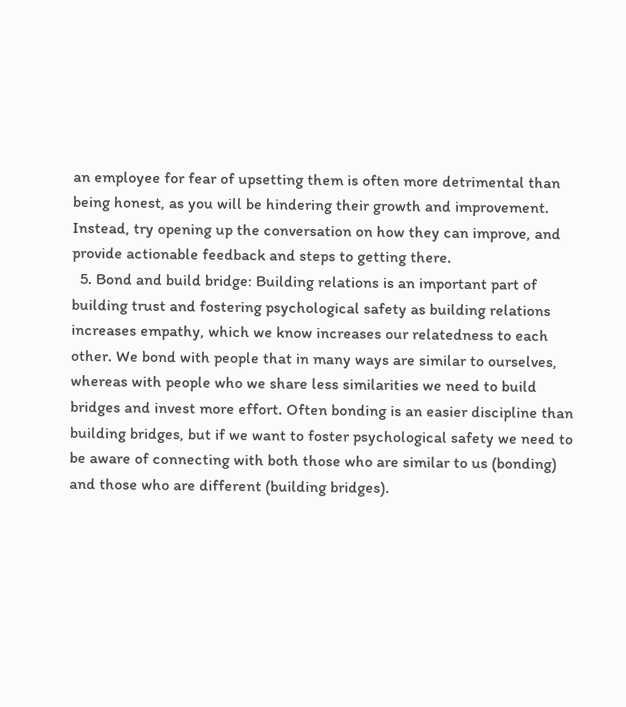an employee for fear of upsetting them is often more detrimental than being honest, as you will be hindering their growth and improvement. Instead, try opening up the conversation on how they can improve, and provide actionable feedback and steps to getting there.
  5. Bond and build bridge: Building relations is an important part of building trust and fostering psychological safety as building relations increases empathy, which we know increases our relatedness to each other. We bond with people that in many ways are similar to ourselves, whereas with people who we share less similarities we need to build bridges and invest more effort. Often bonding is an easier discipline than building bridges, but if we want to foster psychological safety we need to be aware of connecting with both those who are similar to us (bonding) and those who are different (building bridges).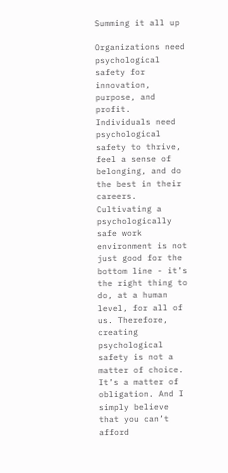Summing it all up

Organizations need psychological safety for innovation, purpose, and profit. Individuals need psychological safety to thrive, feel a sense of belonging, and do the best in their careers. Cultivating a psychologically safe work environment is not just good for the bottom line - it’s the right thing to do, at a human level, for all of us. Therefore, creating psychological safety is not a matter of choice. It’s a matter of obligation. And I simply believe that you can’t afford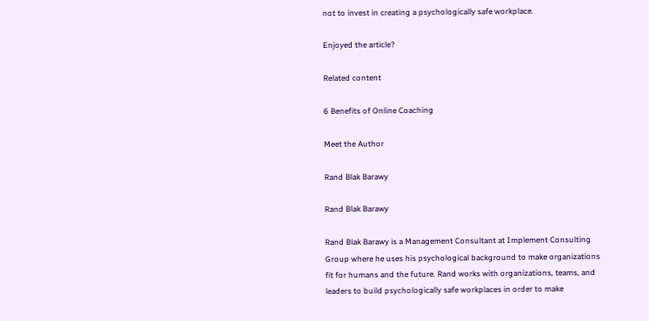not to invest in creating a psychologically safe workplace.

Enjoyed the article?

Related content

6 Benefits of Online Coaching

Meet the Author

Rand Blak Barawy

Rand Blak Barawy

Rand Blak Barawy is a Management Consultant at Implement Consulting Group where he uses his psychological background to make organizations fit for humans and the future. Rand works with organizations, teams, and leaders to build psychologically safe workplaces in order to make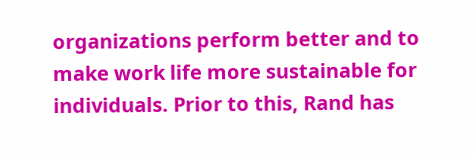organizations perform better and to make work life more sustainable for individuals. Prior to this, Rand has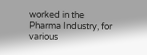worked in the Pharma Industry, for various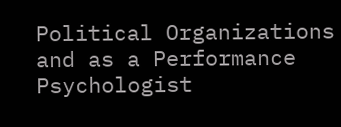Political Organizations and as a Performance Psychologist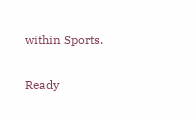within Sports.

Ready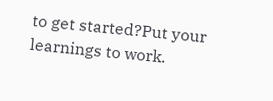to get started?Put your learnings to work.